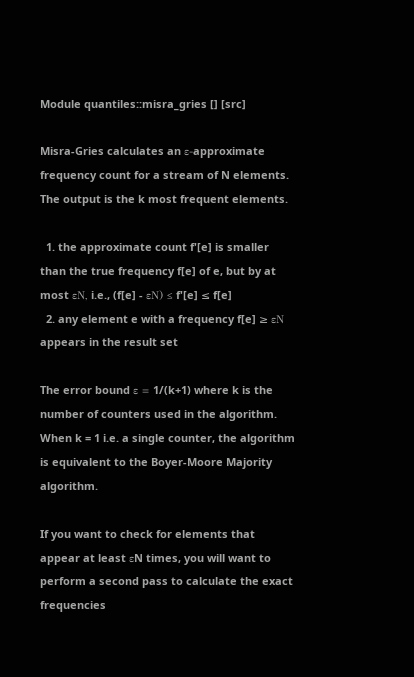Module quantiles::misra_gries [] [src]

Misra-Gries calculates an ε-approximate frequency count for a stream of N elements. The output is the k most frequent elements.

  1. the approximate count f'[e] is smaller than the true frequency f[e] of e, but by at most εN, i.e., (f[e] - εN) ≤ f'[e] ≤ f[e]
  2. any element e with a frequency f[e] ≥ εN appears in the result set

The error bound ε = 1/(k+1) where k is the number of counters used in the algorithm. When k = 1 i.e. a single counter, the algorithm is equivalent to the Boyer-Moore Majority algorithm.

If you want to check for elements that appear at least εN times, you will want to perform a second pass to calculate the exact frequencies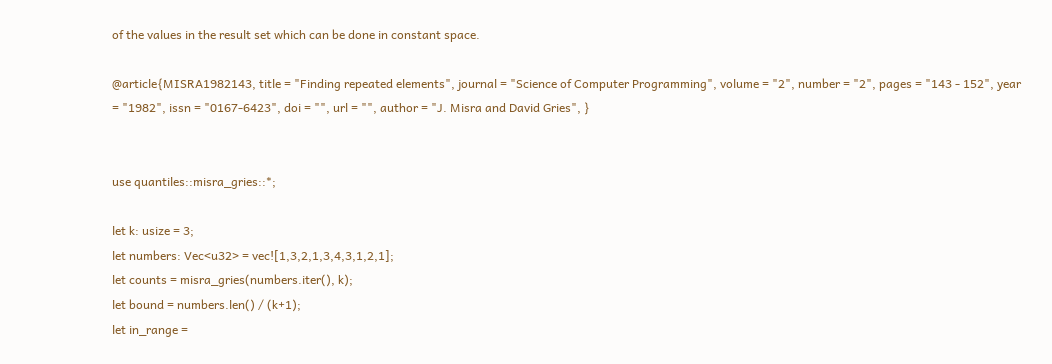of the values in the result set which can be done in constant space.

@article{MISRA1982143, title = "Finding repeated elements", journal = "Science of Computer Programming", volume = "2", number = "2", pages = "143 - 152", year = "1982", issn = "0167-6423", doi = "", url = "", author = "J. Misra and David Gries", }


use quantiles::misra_gries::*;

let k: usize = 3;
let numbers: Vec<u32> = vec![1,3,2,1,3,4,3,1,2,1];
let counts = misra_gries(numbers.iter(), k);
let bound = numbers.len() / (k+1);
let in_range =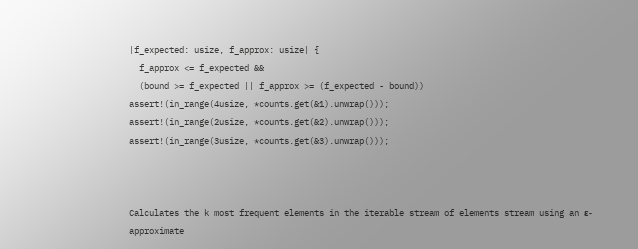|f_expected: usize, f_approx: usize| {
  f_approx <= f_expected &&
  (bound >= f_expected || f_approx >= (f_expected - bound))
assert!(in_range(4usize, *counts.get(&1).unwrap()));
assert!(in_range(2usize, *counts.get(&2).unwrap()));
assert!(in_range(3usize, *counts.get(&3).unwrap()));



Calculates the k most frequent elements in the iterable stream of elements stream using an ε-approximate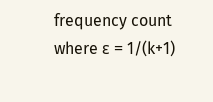frequency count where ε = 1/(k+1)